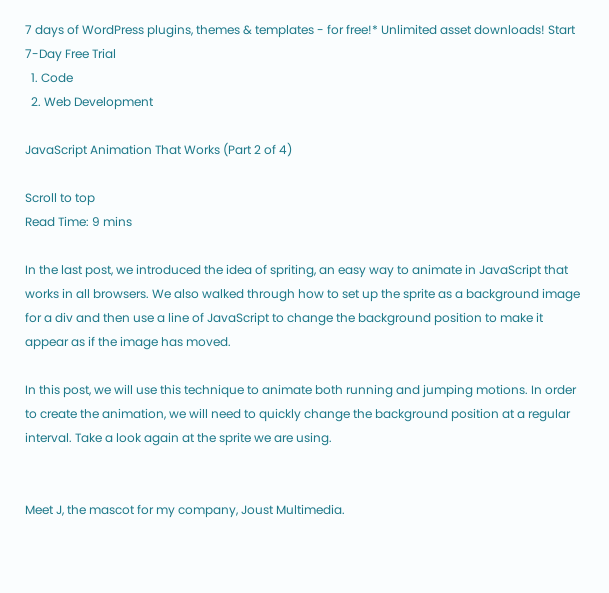7 days of WordPress plugins, themes & templates - for free!* Unlimited asset downloads! Start 7-Day Free Trial
  1. Code
  2. Web Development

JavaScript Animation That Works (Part 2 of 4)

Scroll to top
Read Time: 9 mins

In the last post, we introduced the idea of spriting, an easy way to animate in JavaScript that works in all browsers. We also walked through how to set up the sprite as a background image for a div and then use a line of JavaScript to change the background position to make it appear as if the image has moved.

In this post, we will use this technique to animate both running and jumping motions. In order to create the animation, we will need to quickly change the background position at a regular interval. Take a look again at the sprite we are using.


Meet J, the mascot for my company, Joust Multimedia.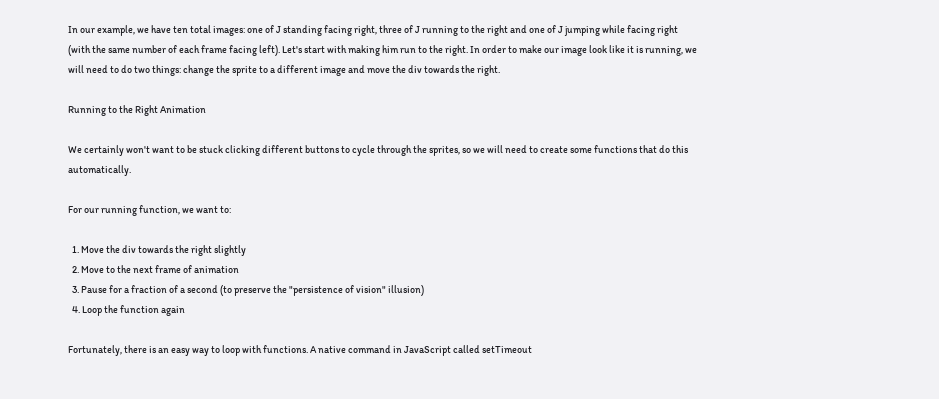In our example, we have ten total images: one of J standing facing right, three of J running to the right and one of J jumping while facing right (with the same number of each frame facing left). Let's start with making him run to the right. In order to make our image look like it is running, we will need to do two things: change the sprite to a different image and move the div towards the right.

Running to the Right Animation

We certainly won't want to be stuck clicking different buttons to cycle through the sprites, so we will need to create some functions that do this automatically.

For our running function, we want to:

  1. Move the div towards the right slightly
  2. Move to the next frame of animation
  3. Pause for a fraction of a second (to preserve the "persistence of vision" illusion)
  4. Loop the function again

Fortunately, there is an easy way to loop with functions. A native command in JavaScript called setTimeout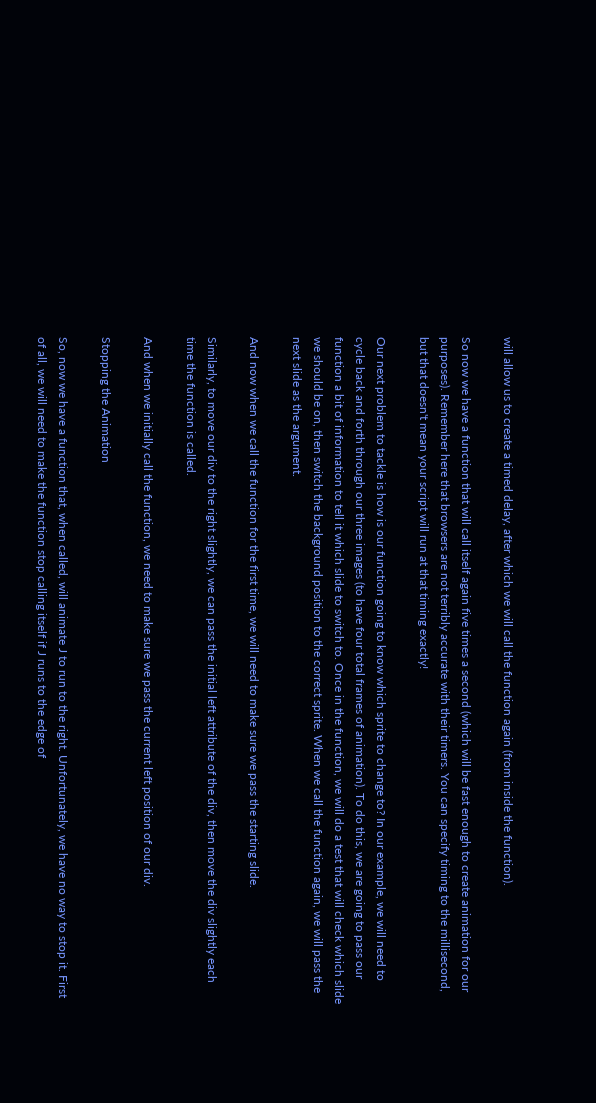will allow us to create a timed delay, after which we will call the function again (from inside the function).

So now we have a function that will call itself again five times a second (which will be fast enough to create animation for our purposes). Remember here that browsers are not terribly accurate with their timers. You can specify timing to the millisecond, but that doesn't mean your script will run at that timing exactly!

Our next problem to tackle is how is our function going to know which sprite to change to? In our example, we will need to cycle back and forth through our three images (to have four total frames of animation). To do this, we are going to pass our function a bit of information to tell it which slide to switch to. Once in the function, we will do a test that will check which slide we should be on, then switch the background position to the correct sprite. When we call the function again, we will pass the next slide as the argument.

And now when we call the function for the first time, we will need to make sure we pass the starting slide.

Similarly, to move our div to the right slightly, we can pass the initial left attribute of the div, then move the div slightly each time the function is called.

And when we initially call the function, we need to make sure we pass the current left position of our div.

Stopping the Animation

So, now we have a function that, when called, will animate J to run to the right. Unfortunately, we have no way to stop it. First of all, we will need to make the function stop calling itself if J runs to the edge of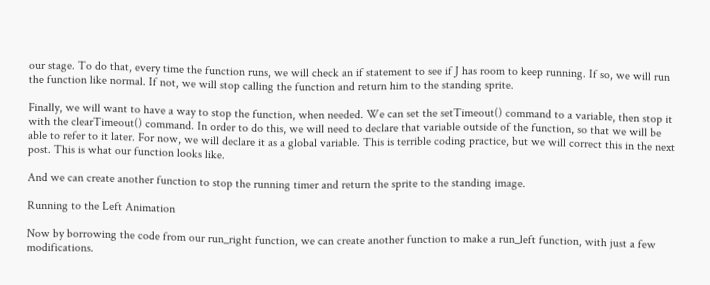our stage. To do that, every time the function runs, we will check an if statement to see if J has room to keep running. If so, we will run the function like normal. If not, we will stop calling the function and return him to the standing sprite.

Finally, we will want to have a way to stop the function, when needed. We can set the setTimeout() command to a variable, then stop it with the clearTimeout() command. In order to do this, we will need to declare that variable outside of the function, so that we will be able to refer to it later. For now, we will declare it as a global variable. This is terrible coding practice, but we will correct this in the next post. This is what our function looks like.

And we can create another function to stop the running timer and return the sprite to the standing image.

Running to the Left Animation

Now by borrowing the code from our run_right function, we can create another function to make a run_left function, with just a few modifications.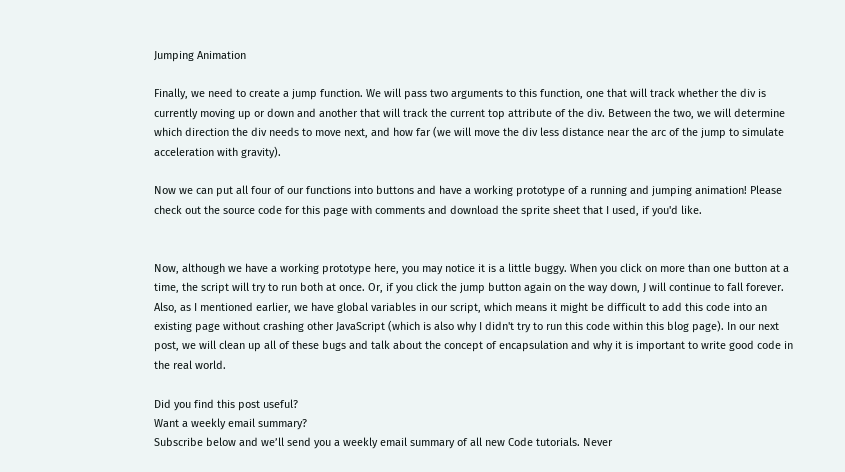Jumping Animation

Finally, we need to create a jump function. We will pass two arguments to this function, one that will track whether the div is currently moving up or down and another that will track the current top attribute of the div. Between the two, we will determine which direction the div needs to move next, and how far (we will move the div less distance near the arc of the jump to simulate acceleration with gravity).

Now we can put all four of our functions into buttons and have a working prototype of a running and jumping animation! Please check out the source code for this page with comments and download the sprite sheet that I used, if you'd like.


Now, although we have a working prototype here, you may notice it is a little buggy. When you click on more than one button at a time, the script will try to run both at once. Or, if you click the jump button again on the way down, J will continue to fall forever. Also, as I mentioned earlier, we have global variables in our script, which means it might be difficult to add this code into an existing page without crashing other JavaScript (which is also why I didn't try to run this code within this blog page). In our next post, we will clean up all of these bugs and talk about the concept of encapsulation and why it is important to write good code in the real world.

Did you find this post useful?
Want a weekly email summary?
Subscribe below and we’ll send you a weekly email summary of all new Code tutorials. Never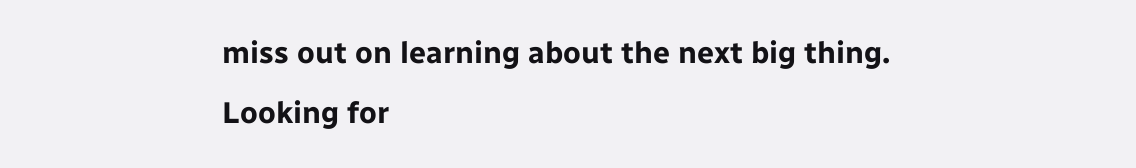miss out on learning about the next big thing.
Looking for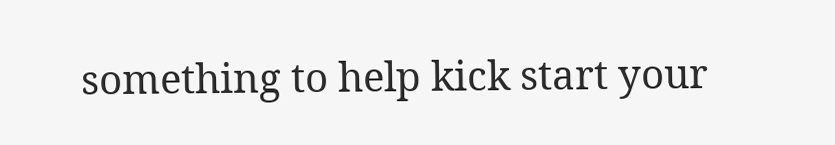something to help kick start your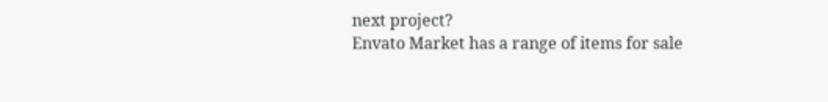next project?
Envato Market has a range of items for sale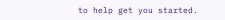to help get you started.